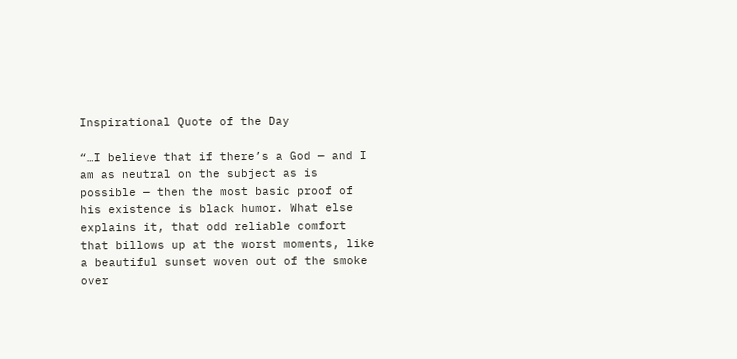Inspirational Quote of the Day

“…I believe that if there’s a God — and I am as neutral on the subject as is possible — then the most basic proof of his existence is black humor. What else explains it, that odd reliable comfort that billows up at the worst moments, like a beautiful sunset woven out of the smoke over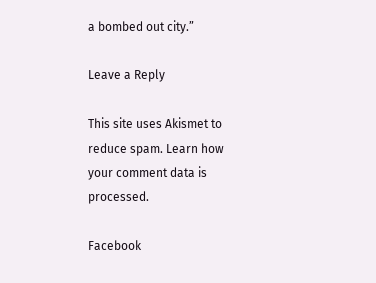a bombed out city.”

Leave a Reply

This site uses Akismet to reduce spam. Learn how your comment data is processed.

Facebook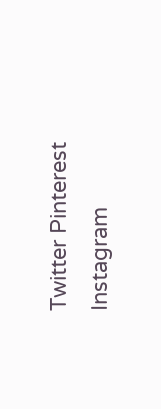Twitter Pinterest Instagram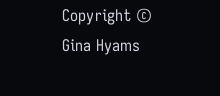Copyright © Gina Hyams